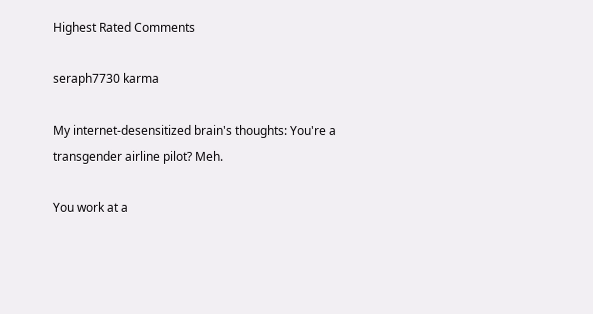Highest Rated Comments

seraph7730 karma

My internet-desensitized brain's thoughts: You're a transgender airline pilot? Meh.

You work at a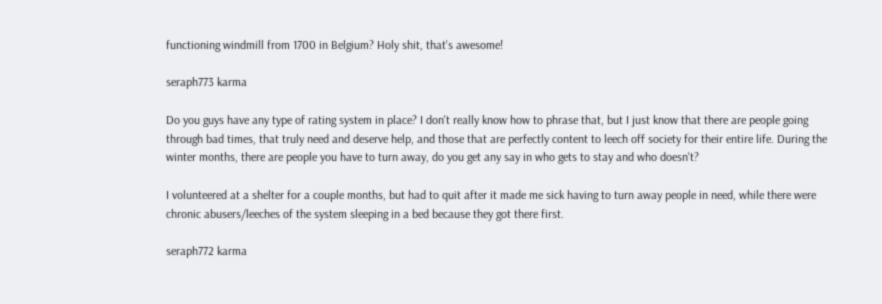functioning windmill from 1700 in Belgium? Holy shit, that's awesome!

seraph773 karma

Do you guys have any type of rating system in place? I don't really know how to phrase that, but I just know that there are people going through bad times, that truly need and deserve help, and those that are perfectly content to leech off society for their entire life. During the winter months, there are people you have to turn away, do you get any say in who gets to stay and who doesn't?

I volunteered at a shelter for a couple months, but had to quit after it made me sick having to turn away people in need, while there were chronic abusers/leeches of the system sleeping in a bed because they got there first.

seraph772 karma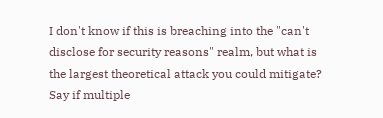I don't know if this is breaching into the "can't disclose for security reasons" realm, but what is the largest theoretical attack you could mitigate? Say if multiple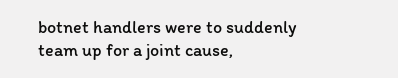botnet handlers were to suddenly team up for a joint cause,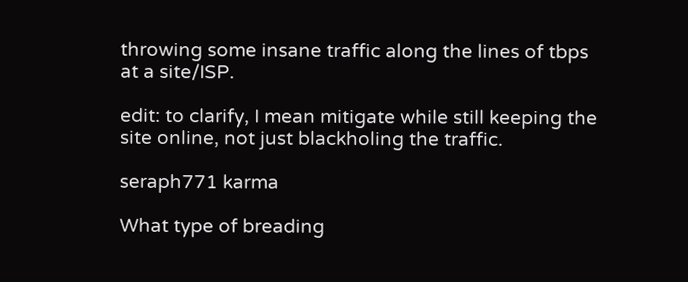throwing some insane traffic along the lines of tbps at a site/ISP.

edit: to clarify, I mean mitigate while still keeping the site online, not just blackholing the traffic.

seraph771 karma

What type of breading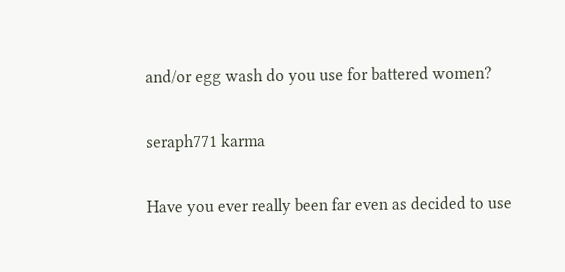and/or egg wash do you use for battered women?

seraph771 karma

Have you ever really been far even as decided to use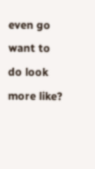even go want to do look more like?